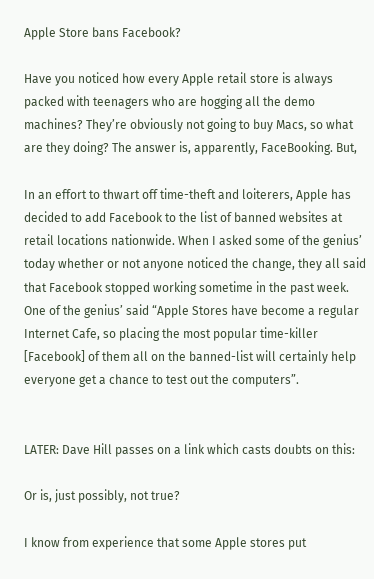Apple Store bans Facebook?

Have you noticed how every Apple retail store is always packed with teenagers who are hogging all the demo machines? They’re obviously not going to buy Macs, so what are they doing? The answer is, apparently, FaceBooking. But,

In an effort to thwart off time-theft and loiterers, Apple has decided to add Facebook to the list of banned websites at retail locations nationwide. When I asked some of the genius’ today whether or not anyone noticed the change, they all said that Facebook stopped working sometime in the past week. One of the genius’ said “Apple Stores have become a regular Internet Cafe, so placing the most popular time-killer [Facebook] of them all on the banned-list will certainly help everyone get a chance to test out the computers”.


LATER: Dave Hill passes on a link which casts doubts on this:

Or is, just possibly, not true?

I know from experience that some Apple stores put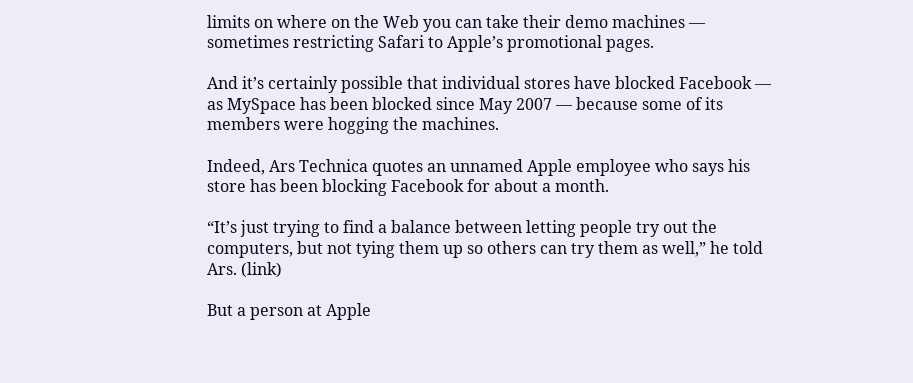limits on where on the Web you can take their demo machines — sometimes restricting Safari to Apple’s promotional pages.

And it’s certainly possible that individual stores have blocked Facebook — as MySpace has been blocked since May 2007 — because some of its members were hogging the machines.

Indeed, Ars Technica quotes an unnamed Apple employee who says his store has been blocking Facebook for about a month.

“It’s just trying to find a balance between letting people try out the computers, but not tying them up so others can try them as well,” he told Ars. (link)

But a person at Apple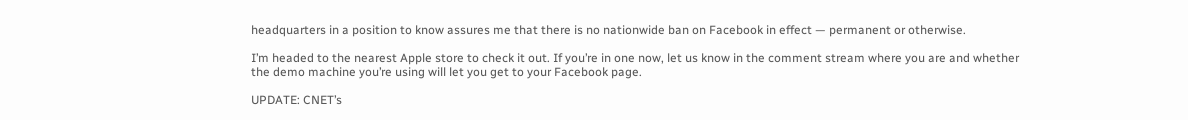headquarters in a position to know assures me that there is no nationwide ban on Facebook in effect — permanent or otherwise.

I’m headed to the nearest Apple store to check it out. If you’re in one now, let us know in the comment stream where you are and whether the demo machine you’re using will let you get to your Facebook page.

UPDATE: CNET’s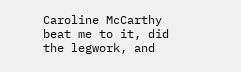Caroline McCarthy beat me to it, did the legwork, and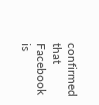confirmed that Facebook is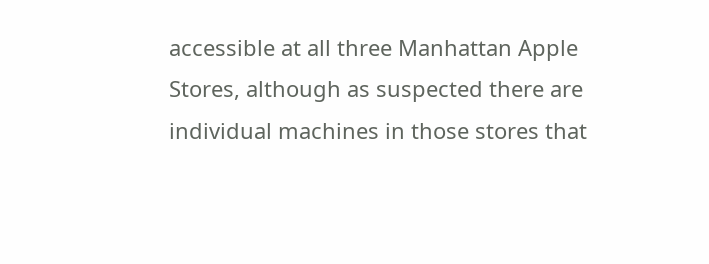accessible at all three Manhattan Apple Stores, although as suspected there are individual machines in those stores that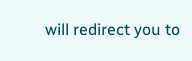will redirect you to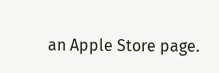an Apple Store page.